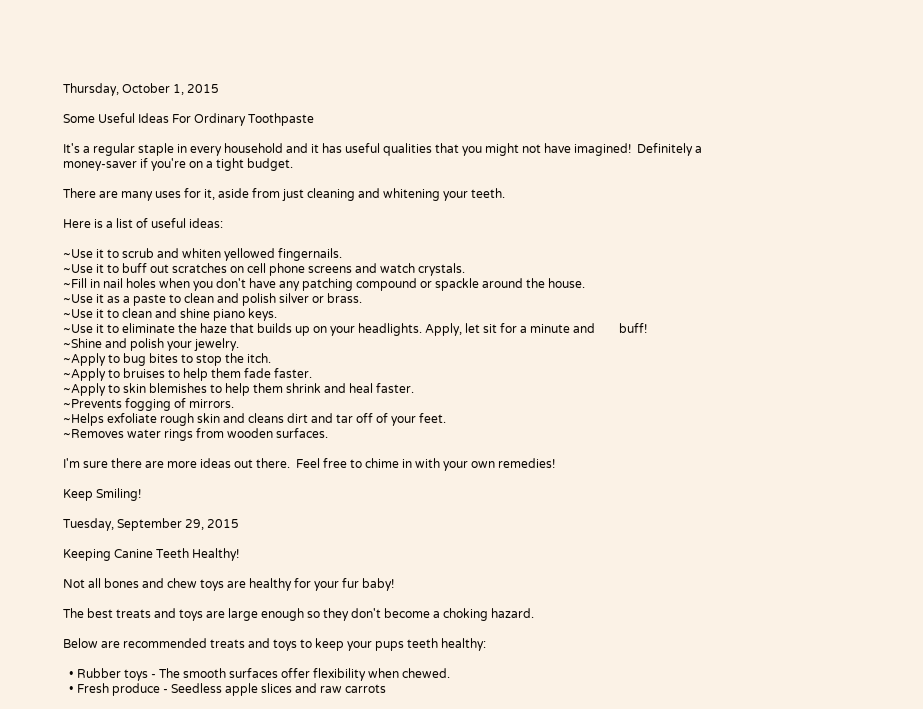Thursday, October 1, 2015

Some Useful Ideas For Ordinary Toothpaste

It's a regular staple in every household and it has useful qualities that you might not have imagined!  Definitely a money-saver if you're on a tight budget.

There are many uses for it, aside from just cleaning and whitening your teeth.

Here is a list of useful ideas:

~Use it to scrub and whiten yellowed fingernails.
~Use it to buff out scratches on cell phone screens and watch crystals.
~Fill in nail holes when you don't have any patching compound or spackle around the house.
~Use it as a paste to clean and polish silver or brass.
~Use it to clean and shine piano keys.
~Use it to eliminate the haze that builds up on your headlights. Apply, let sit for a minute and        buff!
~Shine and polish your jewelry.
~Apply to bug bites to stop the itch.
~Apply to bruises to help them fade faster.
~Apply to skin blemishes to help them shrink and heal faster.
~Prevents fogging of mirrors.
~Helps exfoliate rough skin and cleans dirt and tar off of your feet.
~Removes water rings from wooden surfaces.

I'm sure there are more ideas out there.  Feel free to chime in with your own remedies!

Keep Smiling!

Tuesday, September 29, 2015

Keeping Canine Teeth Healthy!

Not all bones and chew toys are healthy for your fur baby!

The best treats and toys are large enough so they don't become a choking hazard.

Below are recommended treats and toys to keep your pups teeth healthy:

  • Rubber toys - The smooth surfaces offer flexibility when chewed.
  • Fresh produce - Seedless apple slices and raw carrots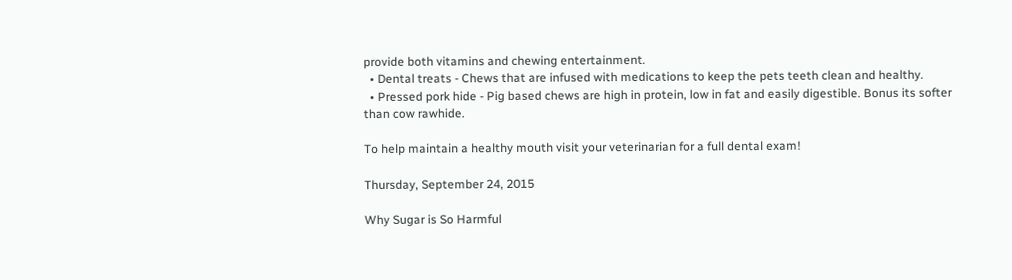provide both vitamins and chewing entertainment.
  • Dental treats - Chews that are infused with medications to keep the pets teeth clean and healthy.
  • Pressed pork hide - Pig based chews are high in protein, low in fat and easily digestible. Bonus its softer than cow rawhide.

To help maintain a healthy mouth visit your veterinarian for a full dental exam!

Thursday, September 24, 2015

Why Sugar is So Harmful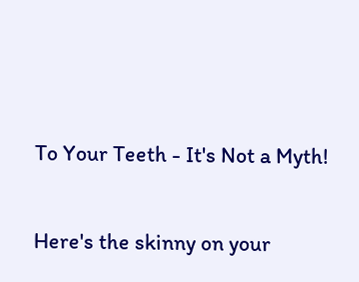To Your Teeth - It's Not a Myth!

Here's the skinny on your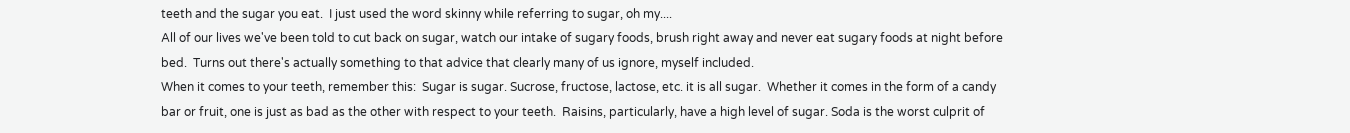teeth and the sugar you eat.  I just used the word skinny while referring to sugar, oh my....
All of our lives we've been told to cut back on sugar, watch our intake of sugary foods, brush right away and never eat sugary foods at night before bed.  Turns out there's actually something to that advice that clearly many of us ignore, myself included.
When it comes to your teeth, remember this:  Sugar is sugar. Sucrose, fructose, lactose, etc. it is all sugar.  Whether it comes in the form of a candy bar or fruit, one is just as bad as the other with respect to your teeth.  Raisins, particularly, have a high level of sugar. Soda is the worst culprit of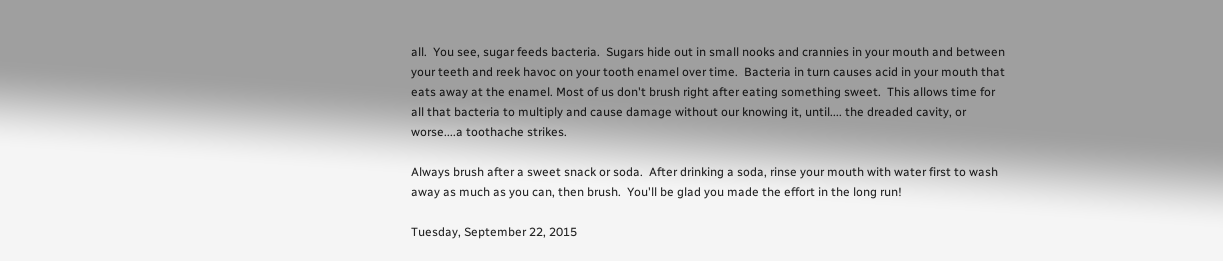all.  You see, sugar feeds bacteria.  Sugars hide out in small nooks and crannies in your mouth and between your teeth and reek havoc on your tooth enamel over time.  Bacteria in turn causes acid in your mouth that eats away at the enamel. Most of us don't brush right after eating something sweet.  This allows time for all that bacteria to multiply and cause damage without our knowing it, until.... the dreaded cavity, or worse....a toothache strikes.

Always brush after a sweet snack or soda.  After drinking a soda, rinse your mouth with water first to wash away as much as you can, then brush.  You'll be glad you made the effort in the long run!

Tuesday, September 22, 2015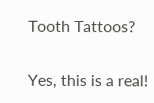Tooth Tattoos?

Yes, this is a real!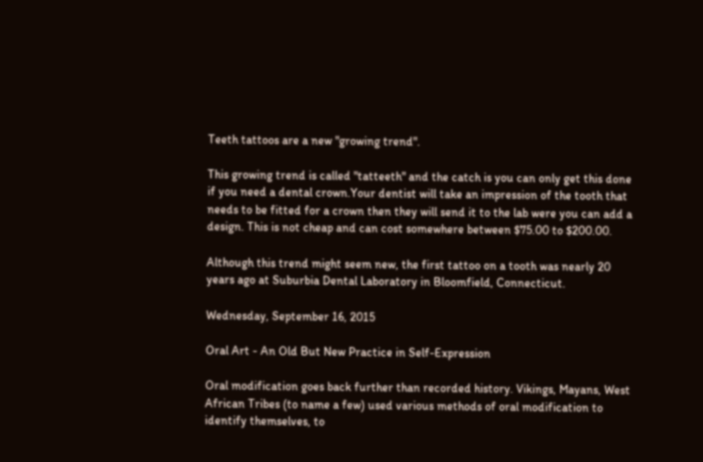Teeth tattoos are a new "growing trend".

This growing trend is called "tatteeth" and the catch is you can only get this done if you need a dental crown.Your dentist will take an impression of the tooth that needs to be fitted for a crown then they will send it to the lab were you can add a design. This is not cheap and can cost somewhere between $75.00 to $200.00.

Although this trend might seem new, the first tattoo on a tooth was nearly 20 years ago at Suburbia Dental Laboratory in Bloomfield, Connecticut.

Wednesday, September 16, 2015

Oral Art - An Old But New Practice in Self-Expression

Oral modification goes back further than recorded history. Vikings, Mayans, West African Tribes (to name a few) used various methods of oral modification to identify themselves, to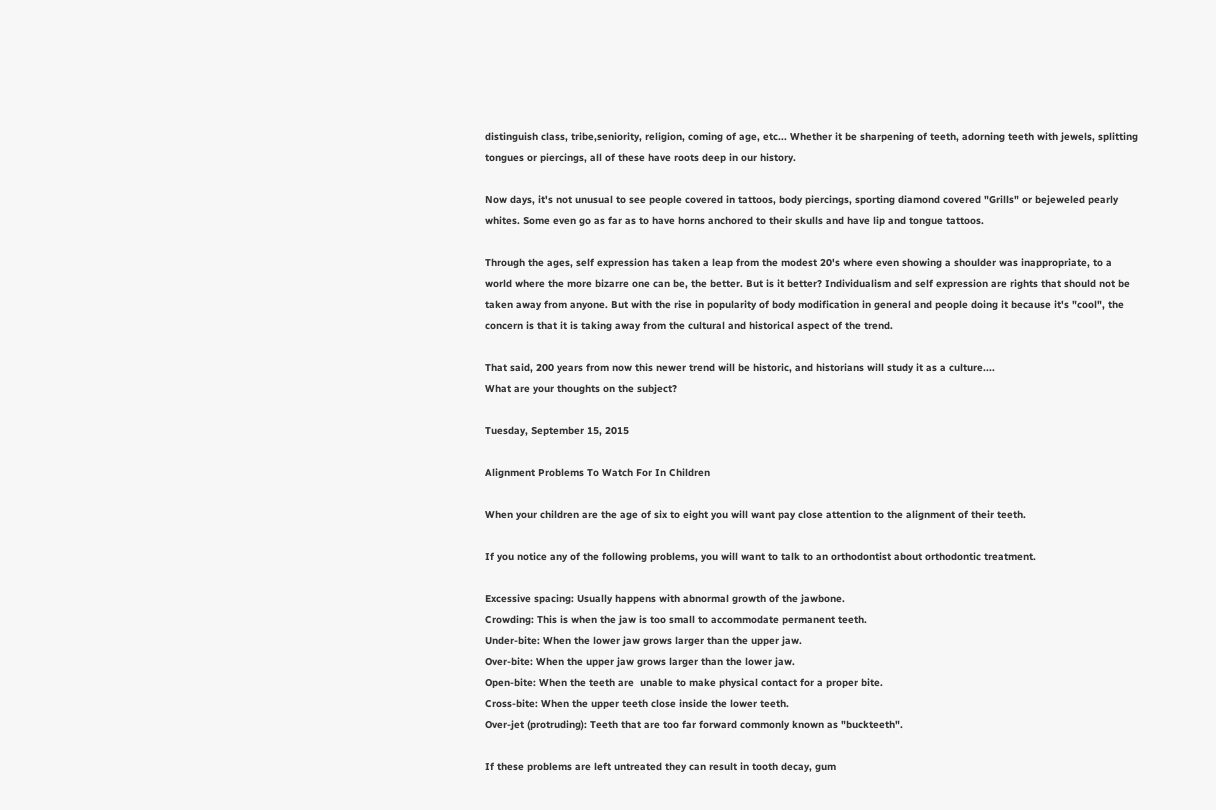distinguish class, tribe,seniority, religion, coming of age, etc... Whether it be sharpening of teeth, adorning teeth with jewels, splitting tongues or piercings, all of these have roots deep in our history.

Now days, it's not unusual to see people covered in tattoos, body piercings, sporting diamond covered "Grills" or bejeweled pearly whites. Some even go as far as to have horns anchored to their skulls and have lip and tongue tattoos.

Through the ages, self expression has taken a leap from the modest 20's where even showing a shoulder was inappropriate, to a world where the more bizarre one can be, the better. But is it better? Individualism and self expression are rights that should not be taken away from anyone. But with the rise in popularity of body modification in general and people doing it because it's "cool", the concern is that it is taking away from the cultural and historical aspect of the trend.

That said, 200 years from now this newer trend will be historic, and historians will study it as a culture....
What are your thoughts on the subject?

Tuesday, September 15, 2015

Alignment Problems To Watch For In Children

When your children are the age of six to eight you will want pay close attention to the alignment of their teeth.

If you notice any of the following problems, you will want to talk to an orthodontist about orthodontic treatment.

Excessive spacing: Usually happens with abnormal growth of the jawbone.
Crowding: This is when the jaw is too small to accommodate permanent teeth.
Under-bite: When the lower jaw grows larger than the upper jaw.
Over-bite: When the upper jaw grows larger than the lower jaw.
Open-bite: When the teeth are  unable to make physical contact for a proper bite.
Cross-bite: When the upper teeth close inside the lower teeth.
Over-jet (protruding): Teeth that are too far forward commonly known as "buckteeth".

If these problems are left untreated they can result in tooth decay, gum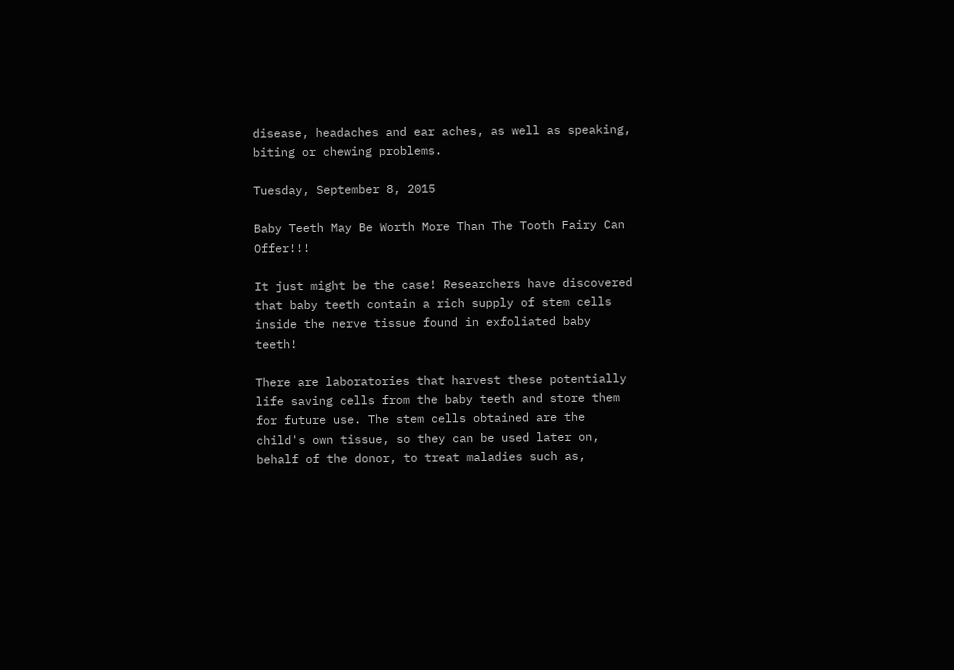disease, headaches and ear aches, as well as speaking, biting or chewing problems.

Tuesday, September 8, 2015

Baby Teeth May Be Worth More Than The Tooth Fairy Can Offer!!!

It just might be the case! Researchers have discovered that baby teeth contain a rich supply of stem cells inside the nerve tissue found in exfoliated baby teeth!

There are laboratories that harvest these potentially life saving cells from the baby teeth and store them for future use. The stem cells obtained are the child's own tissue, so they can be used later on, behalf of the donor, to treat maladies such as,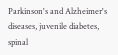Parkinson's and Alzheimer's diseases, juvenile diabetes, spinal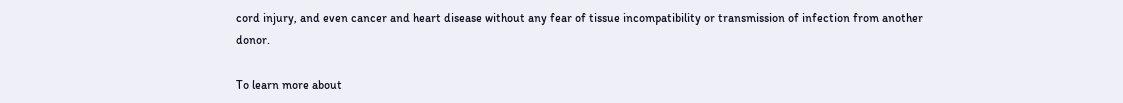cord injury, and even cancer and heart disease without any fear of tissue incompatibility or transmission of infection from another donor.

To learn more about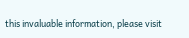this invaluable information, please visit